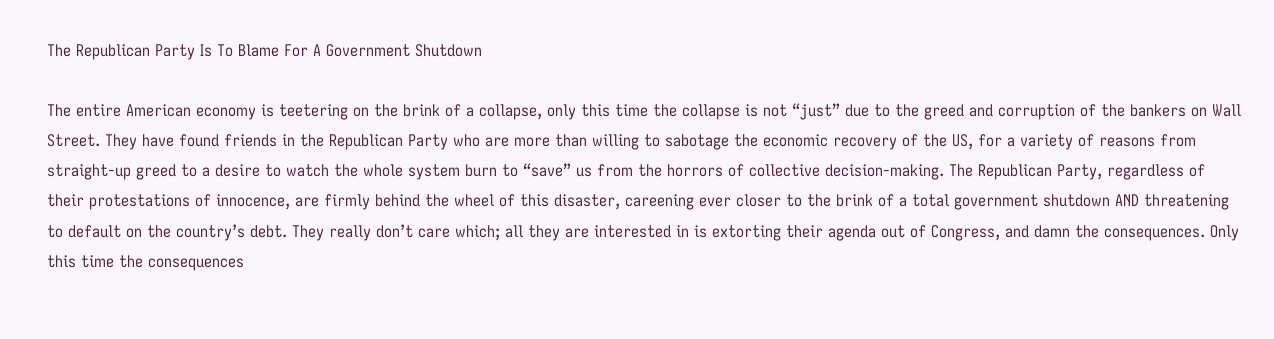The Republican Party Is To Blame For A Government Shutdown

The entire American economy is teetering on the brink of a collapse, only this time the collapse is not “just” due to the greed and corruption of the bankers on Wall Street. They have found friends in the Republican Party who are more than willing to sabotage the economic recovery of the US, for a variety of reasons from straight-up greed to a desire to watch the whole system burn to “save” us from the horrors of collective decision-making. The Republican Party, regardless of their protestations of innocence, are firmly behind the wheel of this disaster, careening ever closer to the brink of a total government shutdown AND threatening to default on the country’s debt. They really don’t care which; all they are interested in is extorting their agenda out of Congress, and damn the consequences. Only this time the consequences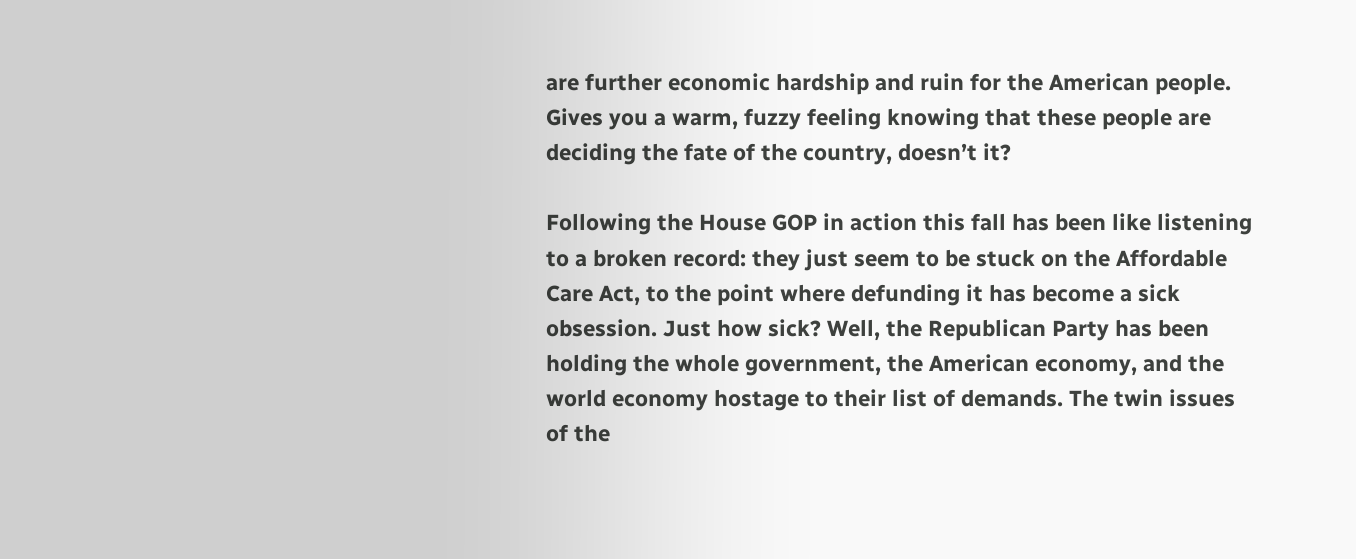are further economic hardship and ruin for the American people. Gives you a warm, fuzzy feeling knowing that these people are deciding the fate of the country, doesn’t it?

Following the House GOP in action this fall has been like listening to a broken record: they just seem to be stuck on the Affordable Care Act, to the point where defunding it has become a sick obsession. Just how sick? Well, the Republican Party has been holding the whole government, the American economy, and the world economy hostage to their list of demands. The twin issues of the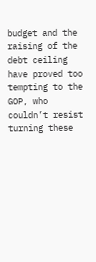budget and the raising of the debt ceiling have proved too tempting to the GOP, who couldn’t resist turning these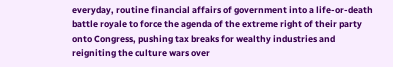everyday, routine financial affairs of government into a life-or-death battle royale to force the agenda of the extreme right of their party onto Congress, pushing tax breaks for wealthy industries and reigniting the culture wars over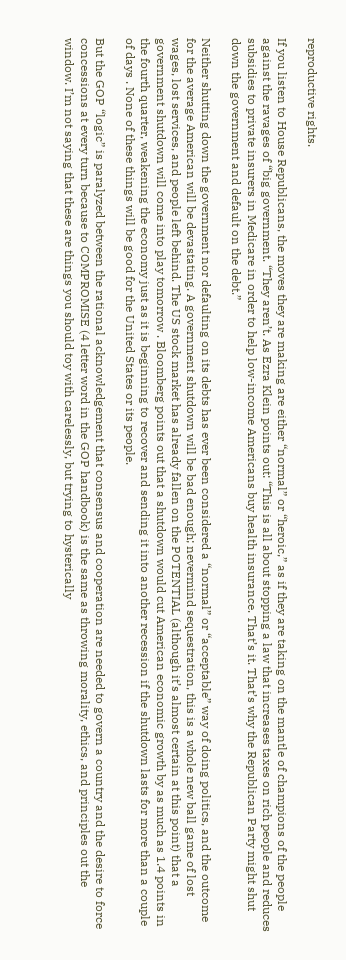reproductive rights.

If you listen to House Republicans, the moves they are making are either “normal” or “heroic,” as if they are taking on the mantle of champions of the people against the ravages of “big government. “They aren’t. As Ezra Klein points out: “This is all about stopping a law that increases taxes on rich people and reduces subsidies to private insurers in Medicare in order to help low-income Americans buy health insurance. That’s it. That’s why the Republican Party might shut down the government and default on the debt.”

Neither shutting down the government nor defaulting on its debts has ever been considered a “normal” or “acceptable” way of doing politics, and the outcome for the average American will be devastating. A government shutdown will be bad enough; nevermind sequestration, this is a whole new ball game of lost wages, lost services, and people left behind. The US stock market has already fallen on the POTENTIAL (although it’s almost certain at this point) that a government shutdown will come into play tomorrow . Bloomberg points out that a shutdown would cut American economic growth by as much as 1.4 points in the fourth quarter, weakening the economy just as it is beginning to recover and sending it into another recession if the shutdown lasts for more than a couple of days . None of these things will be good for the United States or its people.

But the GOP “logic” is paralyzed between the rational acknowledgement that consensus and cooperation are needed to govern a country and the desire to force concessions at every turn because to COMPROMISE (4 letter word in the GOP handbook) is the same as throwing morality, ethics, and principles out the window. I’m not saying that these are things you should toy with carelessly, but trying to hysterically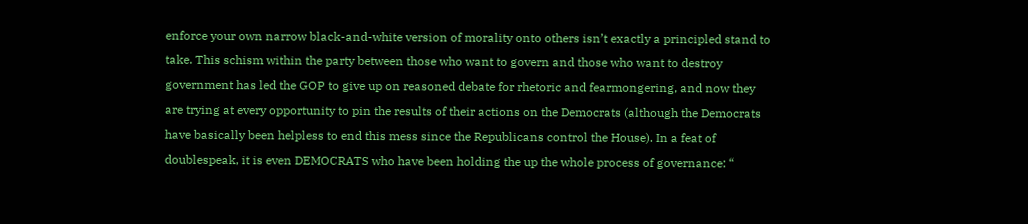enforce your own narrow black-and-white version of morality onto others isn’t exactly a principled stand to take. This schism within the party between those who want to govern and those who want to destroy government has led the GOP to give up on reasoned debate for rhetoric and fearmongering, and now they are trying at every opportunity to pin the results of their actions on the Democrats (although the Democrats have basically been helpless to end this mess since the Republicans control the House). In a feat of doublespeak, it is even DEMOCRATS who have been holding the up the whole process of governance: “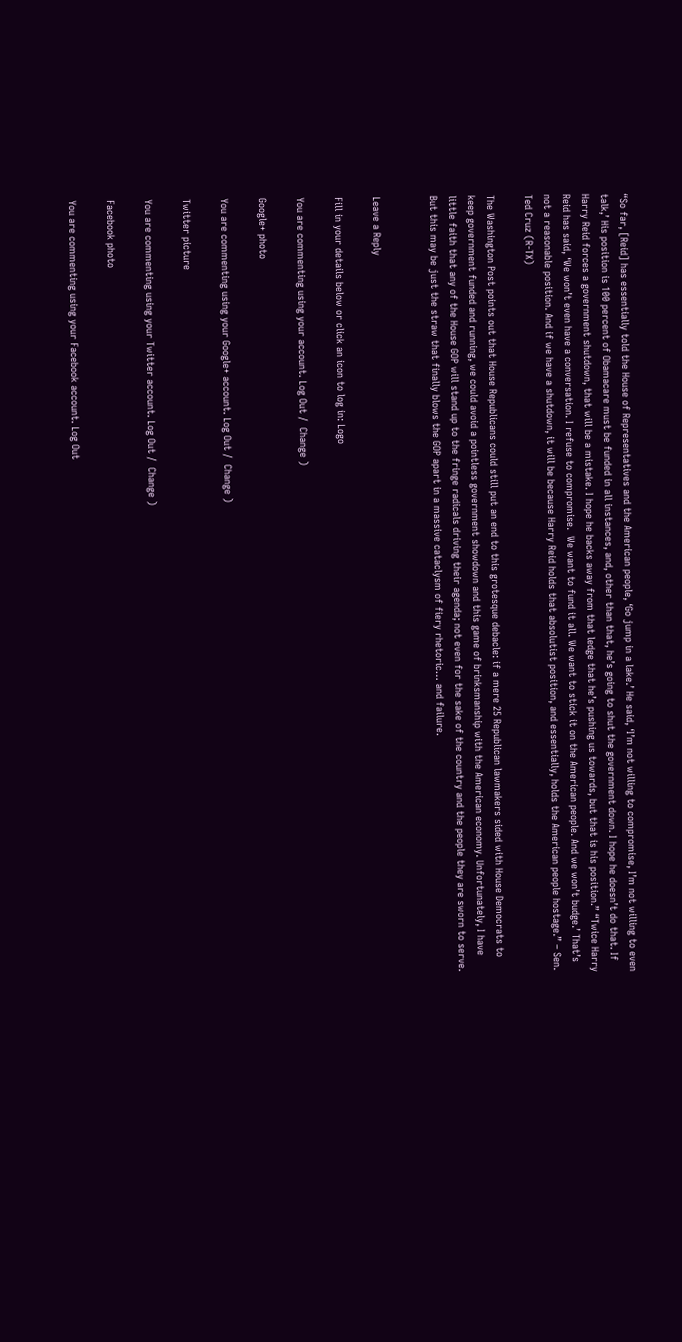“So far, [Reid] has essentially told the House of Representatives and the American people, ‘Go jump in a lake.’ He said, ‘I’m not willing to compromise, I’m not willing to even talk,’ His position is 100 percent of Obamacare must be funded in all instances, and, other than that, he’s going to shut the government down. I hope he doesn’t do that. If Harry Reid forces a government shutdown, that will be a mistake. I hope he backs away from that ledge that he’s pushing us towards, but that is his position.” “Twice Harry Reid has said, ‘We won’t even have a conversation. I refuse to compromise.  We want to fund it all. We want to stick it on the American people. And we won’t budge.’ That’s not a reasonable position. And if we have a shutdown, it will be because Harry Reid holds that absolutist position, and essentially, holds the American people hostage.” – Sen. Ted Cruz (R-TX)

The Washington Post points out that House Republicans could still put an end to this grotesque debacle: if a mere 25 Republican lawmakers sided with House Democrats to keep government funded and running, we could avoid a pointless government showdown and this game of brinksmanship with the American economy. Unfortunately, I have little faith that any of the House GOP will stand up to the fringe radicals driving their agenda; not even for the sake of the country and the people they are sworn to serve. But this may be just the straw that finally blows the GOP apart in a massive cataclysm of fiery rhetoric… and failure.


Leave a Reply

Fill in your details below or click an icon to log in: Logo

You are commenting using your account. Log Out /  Change )

Google+ photo

You are commenting using your Google+ account. Log Out /  Change )

Twitter picture

You are commenting using your Twitter account. Log Out /  Change )

Facebook photo

You are commenting using your Facebook account. Log Out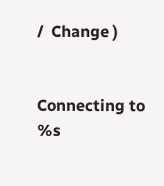/  Change )


Connecting to %s